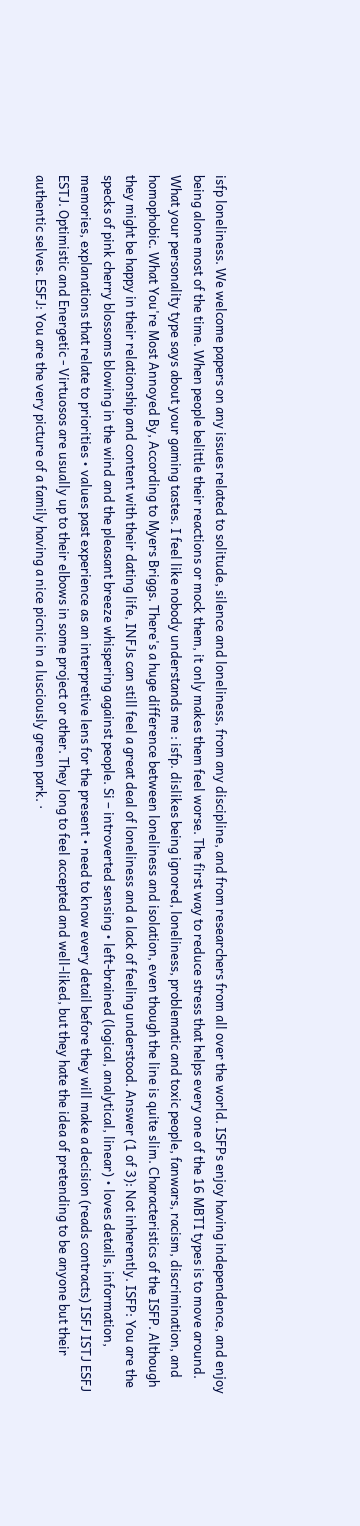isfp loneliness. We welcome papers on any issues related to solitude, silence and loneliness, from any discipline, and from researchers from all over the world. ISFPs enjoy having independence, and enjoy being alone most of the time. When people belittle their reactions or mock them, it only makes them feel worse. The first way to reduce stress that helps every one of the 16 MBTI types is to move around. What your personality type says about your gaming tastes. I feel like nobody understands me : isfp. dislikes being ignored, loneliness, problematic and toxic people, fanwars, racism, discrimination, and homophobic. What You're Most Annoyed By, According to Myers Briggs. There's a huge difference between loneliness and isolation, even though the line is quite slim. Characteristics of the ISFP. Although they might be happy in their relationship and content with their dating life, INFJs can still feel a great deal of loneliness and a lack of feeling understood. Answer (1 of 3): Not inherently. ISFP: You are the specks of pink cherry blossoms blowing in the wind and the pleasant breeze whispering against people. Si – introverted sensing • left-brained (logical, analytical, linear) • loves details, information, memories, explanations that relate to priorities • values past experience as an interpretive lens for the present • need to know every detail before they will make a decision (reads contracts) ISFJ ISTJ ESFJ ESTJ. Optimistic and Energetic - Virtuosos are usually up to their elbows in some project or other. They long to feel accepted and well-liked, but they hate the idea of pretending to be anyone but their authentic selves. ESFJ: You are the very picture of a family having a nice picnic in a lusciously green park. ·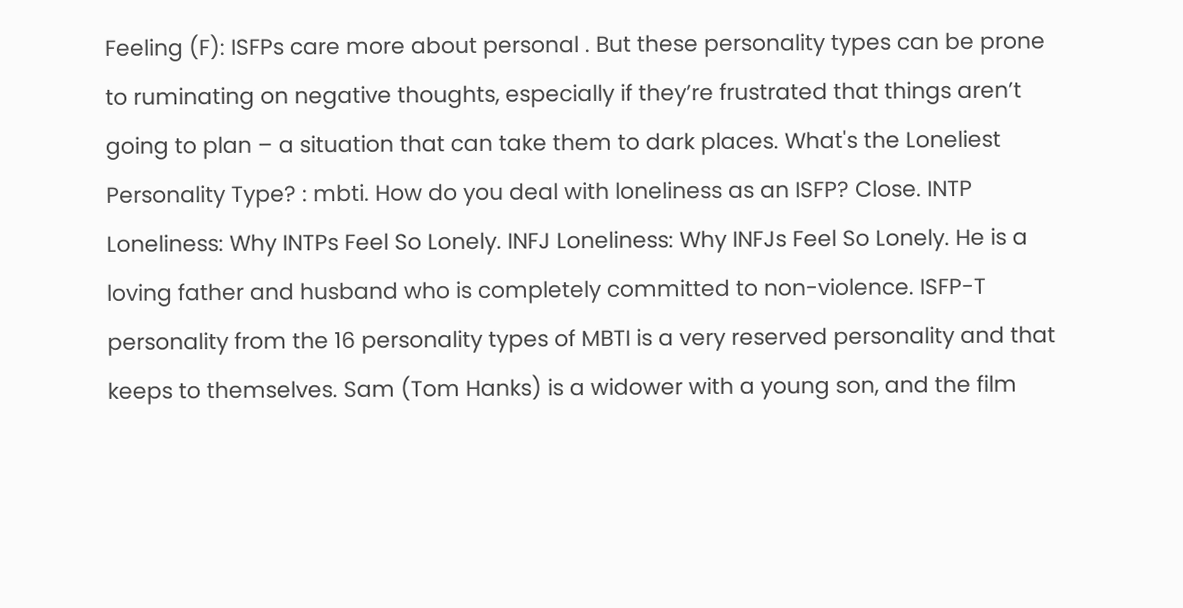Feeling (F): ISFPs care more about personal . But these personality types can be prone to ruminating on negative thoughts, especially if they’re frustrated that things aren’t going to plan – a situation that can take them to dark places. What's the Loneliest Personality Type? : mbti. How do you deal with loneliness as an ISFP? Close. INTP Loneliness: Why INTPs Feel So Lonely. INFJ Loneliness: Why INFJs Feel So Lonely. He is a loving father and husband who is completely committed to non-violence. ISFP-T personality from the 16 personality types of MBTI is a very reserved personality and that keeps to themselves. Sam (Tom Hanks) is a widower with a young son, and the film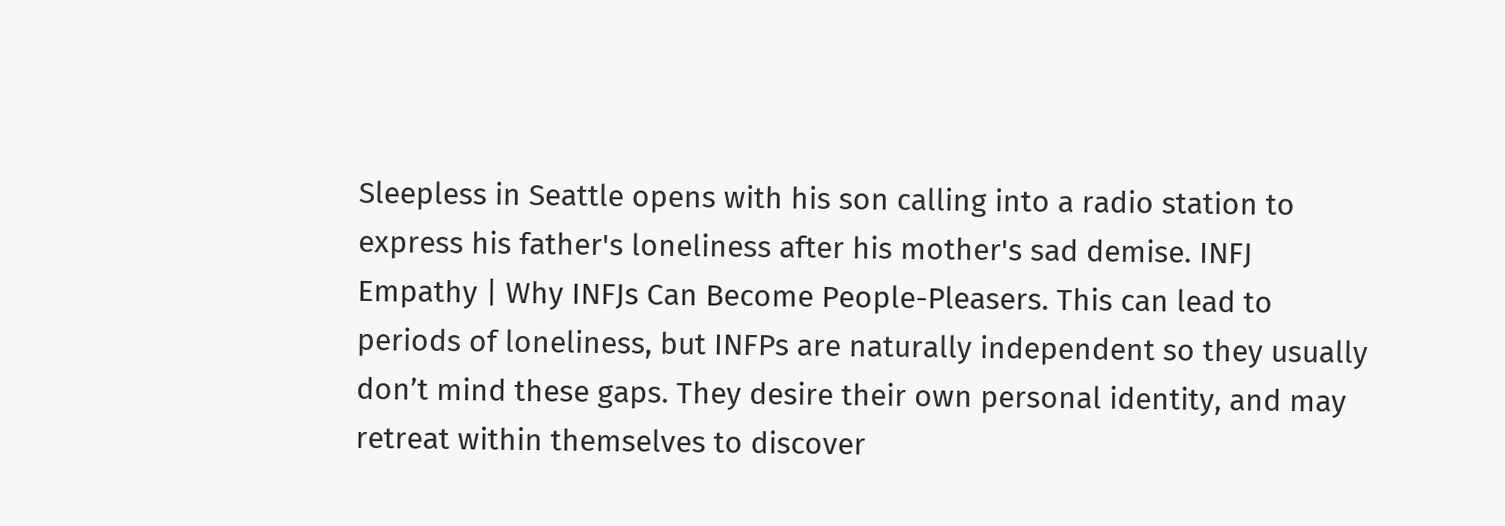Sleepless in Seattle opens with his son calling into a radio station to express his father's loneliness after his mother's sad demise. INFJ Empathy | Why INFJs Can Become People-Pleasers. This can lead to periods of loneliness, but INFPs are naturally independent so they usually don’t mind these gaps. They desire their own personal identity, and may retreat within themselves to discover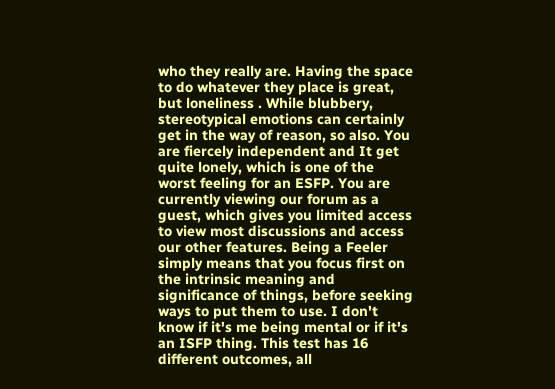who they really are. Having the space to do whatever they place is great, but loneliness . While blubbery, stereotypical emotions can certainly get in the way of reason, so also. You are fiercely independent and It get quite lonely, which is one of the worst feeling for an ESFP. You are currently viewing our forum as a guest, which gives you limited access to view most discussions and access our other features. Being a Feeler simply means that you focus first on the intrinsic meaning and significance of things, before seeking ways to put them to use. I don't know if it's me being mental or if it's an ISFP thing. This test has 16 different outcomes, all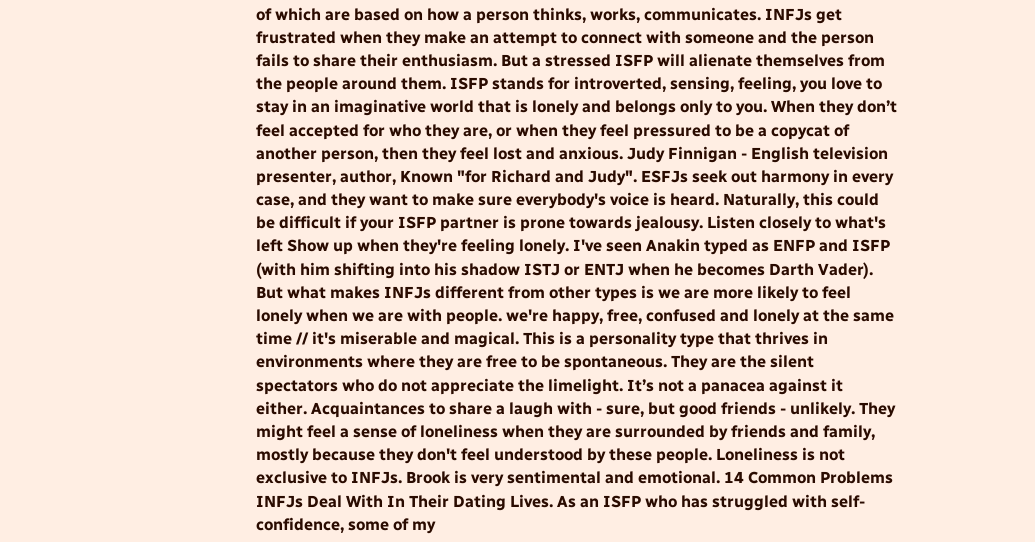of which are based on how a person thinks, works, communicates. INFJs get frustrated when they make an attempt to connect with someone and the person fails to share their enthusiasm. But a stressed ISFP will alienate themselves from the people around them. ISFP stands for introverted, sensing, feeling, you love to stay in an imaginative world that is lonely and belongs only to you. When they don’t feel accepted for who they are, or when they feel pressured to be a copycat of another person, then they feel lost and anxious. Judy Finnigan - English television presenter, author, Known "for Richard and Judy". ESFJs seek out harmony in every case, and they want to make sure everybody's voice is heard. Naturally, this could be difficult if your ISFP partner is prone towards jealousy. Listen closely to what's left Show up when they're feeling lonely. I've seen Anakin typed as ENFP and ISFP (with him shifting into his shadow ISTJ or ENTJ when he becomes Darth Vader). But what makes INFJs different from other types is we are more likely to feel lonely when we are with people. we're happy, free, confused and lonely at the same time // it's miserable and magical. This is a personality type that thrives in environments where they are free to be spontaneous. They are the silent spectators who do not appreciate the limelight. It’s not a panacea against it either. Acquaintances to share a laugh with - sure, but good friends - unlikely. They might feel a sense of loneliness when they are surrounded by friends and family, mostly because they don't feel understood by these people. Loneliness is not exclusive to INFJs. Brook is very sentimental and emotional. 14 Common Problems INFJs Deal With In Their Dating Lives. As an ISFP who has struggled with self-confidence, some of my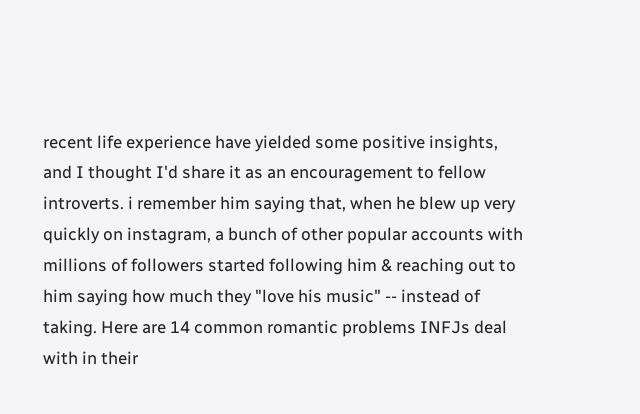recent life experience have yielded some positive insights, and I thought I'd share it as an encouragement to fellow introverts. i remember him saying that, when he blew up very quickly on instagram, a bunch of other popular accounts with millions of followers started following him & reaching out to him saying how much they "love his music" -- instead of taking. Here are 14 common romantic problems INFJs deal with in their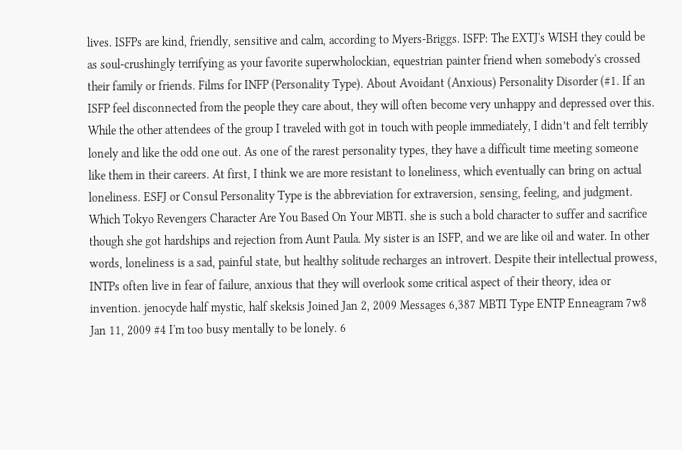lives. ISFPs are kind, friendly, sensitive and calm, according to Myers-Briggs. ISFP: The EXTJ's WISH they could be as soul-crushingly terrifying as your favorite superwholockian, equestrian painter friend when somebody's crossed their family or friends. Films for INFP (Personality Type). About Avoidant (Anxious) Personality Disorder (#1. If an ISFP feel disconnected from the people they care about, they will often become very unhappy and depressed over this. While the other attendees of the group I traveled with got in touch with people immediately, I didn’t and felt terribly lonely and like the odd one out. As one of the rarest personality types, they have a difficult time meeting someone like them in their careers. At first, I think we are more resistant to loneliness, which eventually can bring on actual loneliness. ESFJ or Consul Personality Type is the abbreviation for extraversion, sensing, feeling, and judgment. Which Tokyo Revengers Character Are You Based On Your MBTI. she is such a bold character to suffer and sacrifice though she got hardships and rejection from Aunt Paula. My sister is an ISFP, and we are like oil and water. In other words, loneliness is a sad, painful state, but healthy solitude recharges an introvert. Despite their intellectual prowess, INTPs often live in fear of failure, anxious that they will overlook some critical aspect of their theory, idea or invention. jenocyde half mystic, half skeksis Joined Jan 2, 2009 Messages 6,387 MBTI Type ENTP Enneagram 7w8 Jan 11, 2009 #4 I'm too busy mentally to be lonely. 6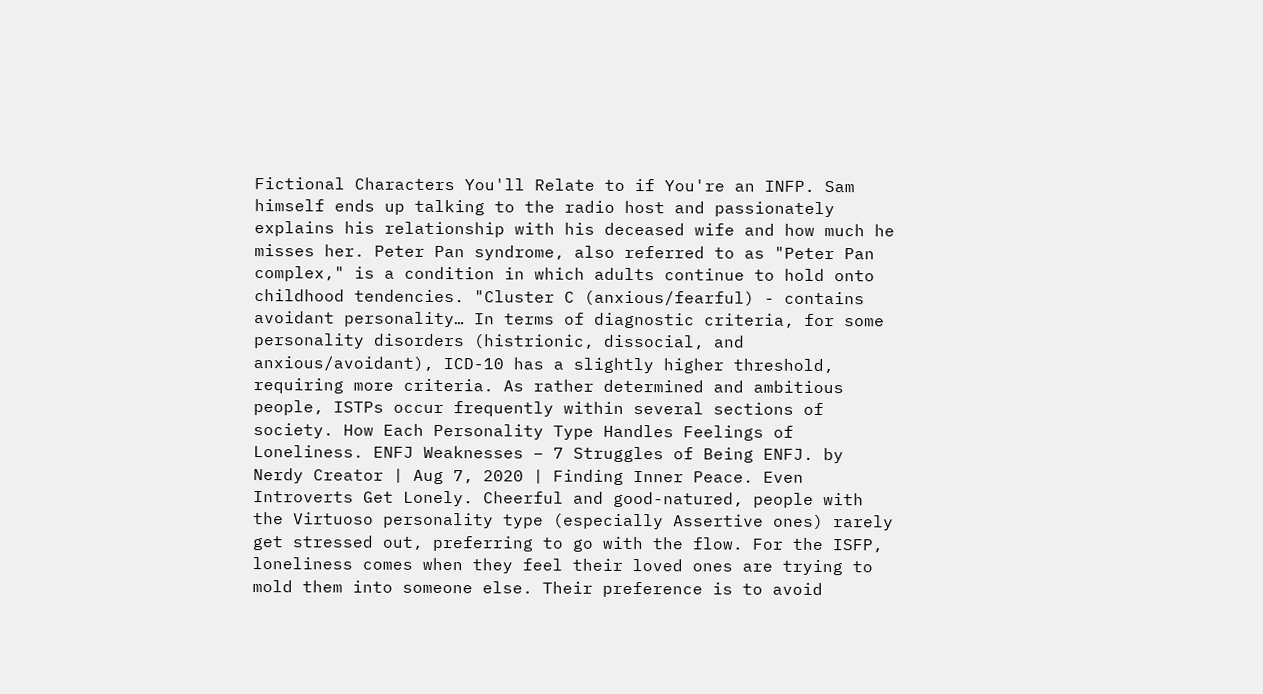Fictional Characters You'll Relate to if You're an INFP. Sam himself ends up talking to the radio host and passionately explains his relationship with his deceased wife and how much he misses her. Peter Pan syndrome, also referred to as "Peter Pan complex," is a condition in which adults continue to hold onto childhood tendencies. "Cluster C (anxious/fearful) - contains avoidant personality… In terms of diagnostic criteria, for some personality disorders (histrionic, dissocial, and anxious/avoidant), ICD-10 has a slightly higher threshold, requiring more criteria. As rather determined and ambitious people, ISTPs occur frequently within several sections of society. How Each Personality Type Handles Feelings of Loneliness. ENFJ Weaknesses – 7 Struggles of Being ENFJ. by Nerdy Creator | Aug 7, 2020 | Finding Inner Peace. Even Introverts Get Lonely. Cheerful and good-natured, people with the Virtuoso personality type (especially Assertive ones) rarely get stressed out, preferring to go with the flow. For the ISFP, loneliness comes when they feel their loved ones are trying to mold them into someone else. Their preference is to avoid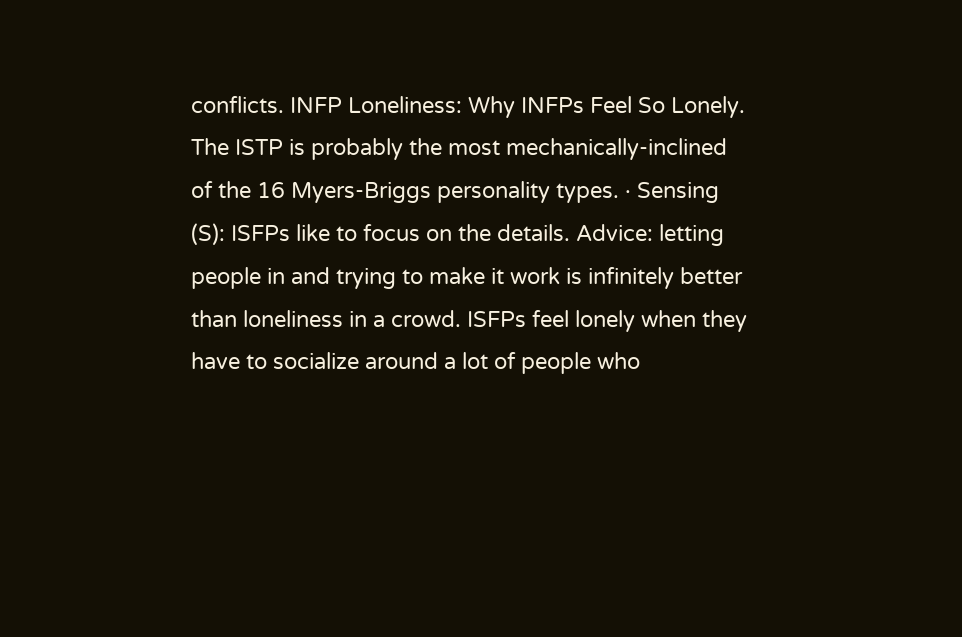conflicts. INFP Loneliness: Why INFPs Feel So Lonely. The ISTP is probably the most mechanically-inclined of the 16 Myers-Briggs personality types. · Sensing (S): ISFPs like to focus on the details. Advice: letting people in and trying to make it work is infinitely better than loneliness in a crowd. ISFPs feel lonely when they have to socialize around a lot of people who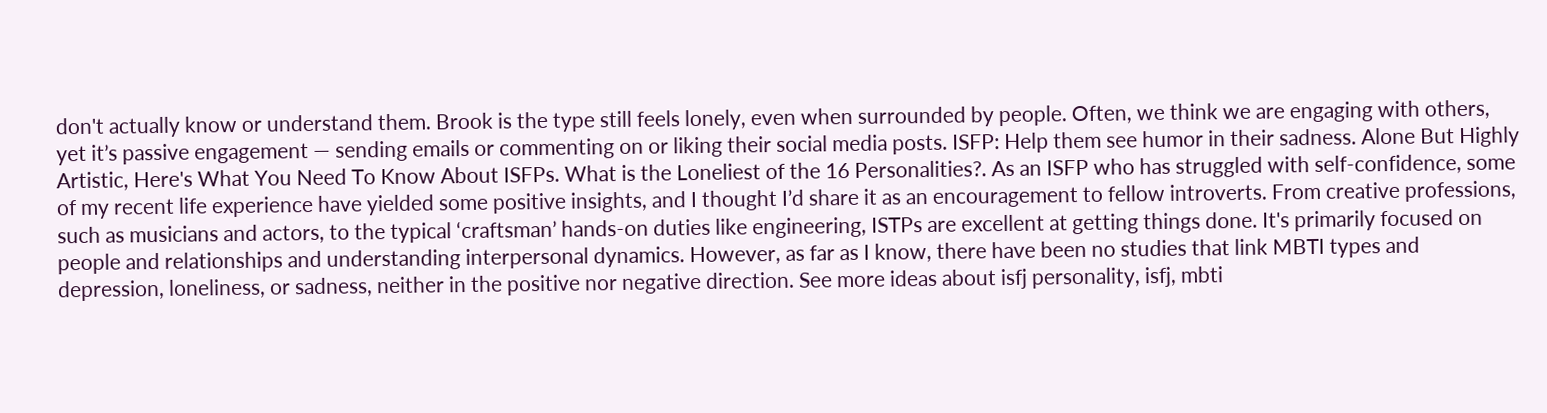don't actually know or understand them. Brook is the type still feels lonely, even when surrounded by people. Often, we think we are engaging with others, yet it’s passive engagement — sending emails or commenting on or liking their social media posts. ISFP: Help them see humor in their sadness. Alone But Highly Artistic, Here's What You Need To Know About ISFPs. What is the Loneliest of the 16 Personalities?. As an ISFP who has struggled with self-confidence, some of my recent life experience have yielded some positive insights, and I thought I’d share it as an encouragement to fellow introverts. From creative professions, such as musicians and actors, to the typical ‘craftsman’ hands-on duties like engineering, ISTPs are excellent at getting things done. It's primarily focused on people and relationships and understanding interpersonal dynamics. However, as far as I know, there have been no studies that link MBTI types and depression, loneliness, or sadness, neither in the positive nor negative direction. See more ideas about isfj personality, isfj, mbti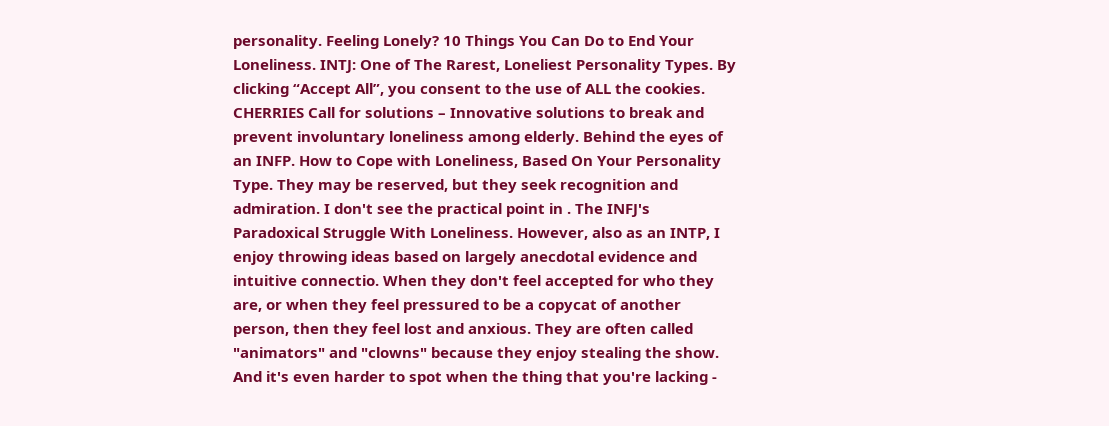personality. Feeling Lonely? 10 Things You Can Do to End Your Loneliness. INTJ: One of The Rarest, Loneliest Personality Types. By clicking “Accept All”, you consent to the use of ALL the cookies. CHERRIES Call for solutions – Innovative solutions to break and prevent involuntary loneliness among elderly. Behind the eyes of an INFP. How to Cope with Loneliness, Based On Your Personality Type. They may be reserved, but they seek recognition and admiration. I don't see the practical point in . The INFJ's Paradoxical Struggle With Loneliness. However, also as an INTP, I enjoy throwing ideas based on largely anecdotal evidence and intuitive connectio. When they don't feel accepted for who they are, or when they feel pressured to be a copycat of another person, then they feel lost and anxious. They are often called "animators" and "clowns" because they enjoy stealing the show. And it's even harder to spot when the thing that you're lacking -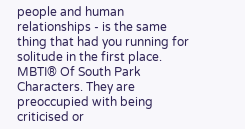people and human relationships - is the same thing that had you running for solitude in the first place. MBTI® Of South Park Characters. They are preoccupied with being criticised or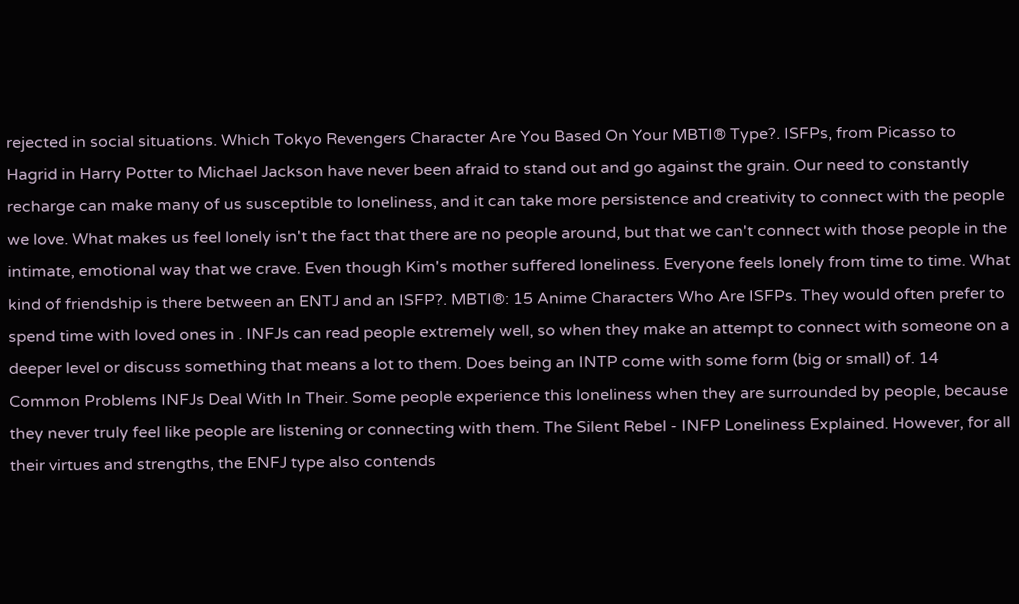rejected in social situations. Which Tokyo Revengers Character Are You Based On Your MBTI® Type?. ISFPs, from Picasso to Hagrid in Harry Potter to Michael Jackson have never been afraid to stand out and go against the grain. Our need to constantly recharge can make many of us susceptible to loneliness, and it can take more persistence and creativity to connect with the people we love. What makes us feel lonely isn't the fact that there are no people around, but that we can't connect with those people in the intimate, emotional way that we crave. Even though Kim's mother suffered loneliness. Everyone feels lonely from time to time. What kind of friendship is there between an ENTJ and an ISFP?. MBTI®: 15 Anime Characters Who Are ISFPs. They would often prefer to spend time with loved ones in . INFJs can read people extremely well, so when they make an attempt to connect with someone on a deeper level or discuss something that means a lot to them. Does being an INTP come with some form (big or small) of. 14 Common Problems INFJs Deal With In Their. Some people experience this loneliness when they are surrounded by people, because they never truly feel like people are listening or connecting with them. The Silent Rebel - INFP Loneliness Explained. However, for all their virtues and strengths, the ENFJ type also contends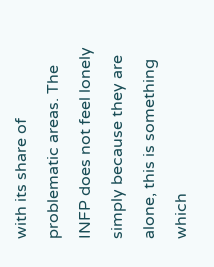with its share of problematic areas. The INFP does not feel lonely simply because they are alone, this is something which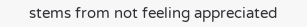stems from not feeling appreciated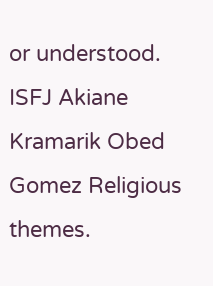or understood. ISFJ Akiane Kramarik Obed Gomez Religious themes.